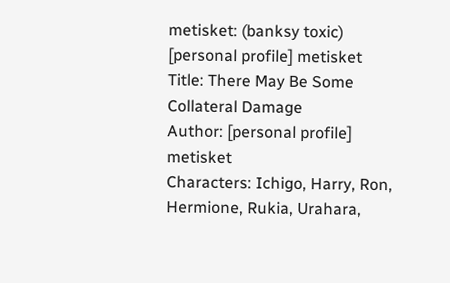metisket: (banksy toxic)
[personal profile] metisket
Title: There May Be Some Collateral Damage
Author: [personal profile] metisket
Characters: Ichigo, Harry, Ron, Hermione, Rukia, Urahara,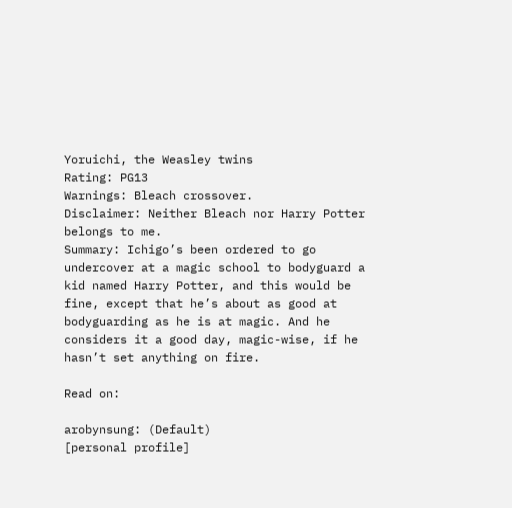Yoruichi, the Weasley twins
Rating: PG13
Warnings: Bleach crossover.
Disclaimer: Neither Bleach nor Harry Potter belongs to me.
Summary: Ichigo’s been ordered to go undercover at a magic school to bodyguard a kid named Harry Potter, and this would be fine, except that he’s about as good at bodyguarding as he is at magic. And he considers it a good day, magic-wise, if he hasn’t set anything on fire.

Read on:

arobynsung: (Default)
[personal profile]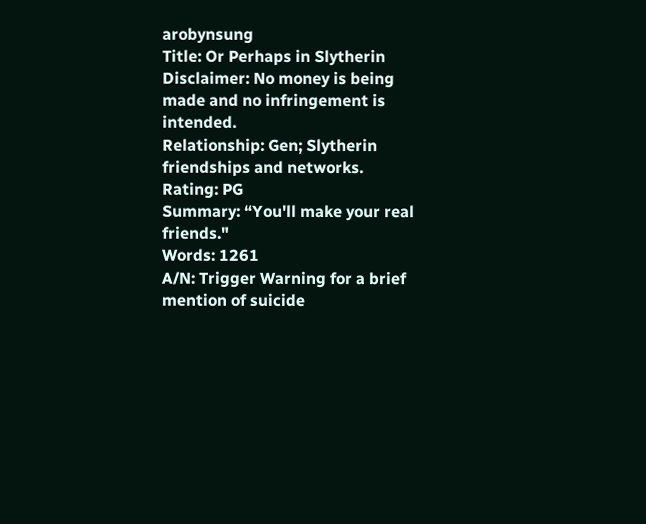arobynsung
Title: Or Perhaps in Slytherin
Disclaimer: No money is being made and no infringement is intended.
Relationship: Gen; Slytherin friendships and networks.
Rating: PG
Summary: “You'll make your real friends."
Words: 1261
A/N: Trigger Warning for a brief mention of suicide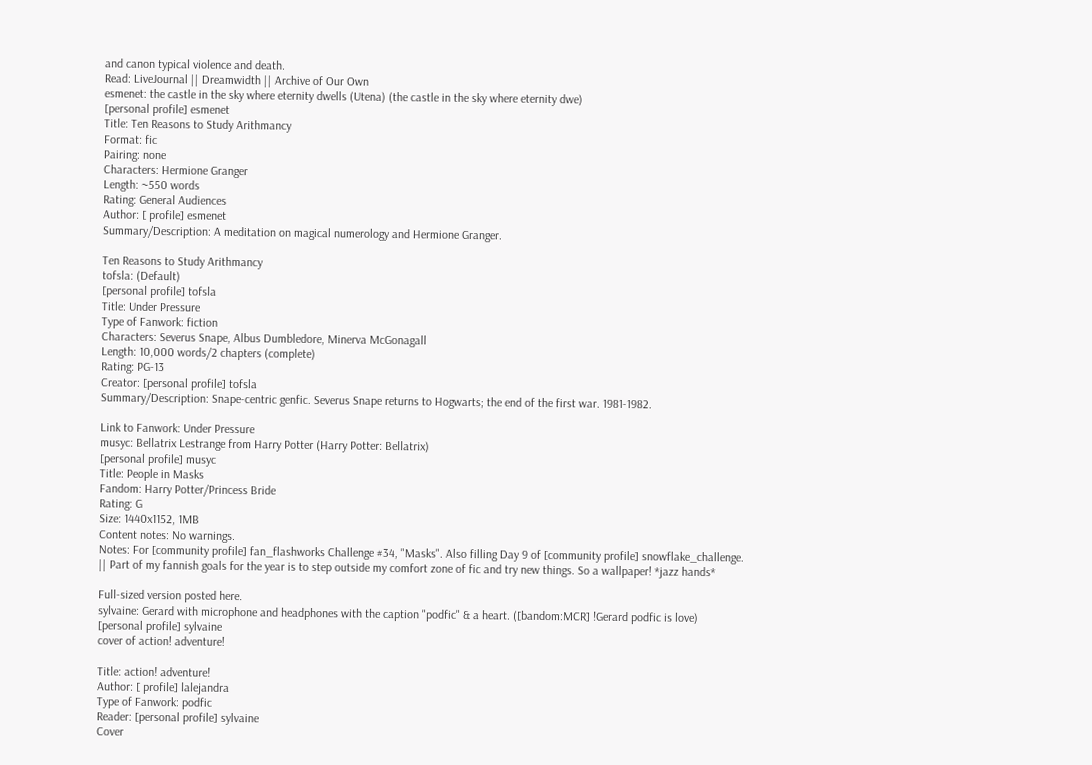and canon typical violence and death.
Read: LiveJournal || Dreamwidth || Archive of Our Own
esmenet: the castle in the sky where eternity dwells (Utena) (the castle in the sky where eternity dwe)
[personal profile] esmenet
Title: Ten Reasons to Study Arithmancy
Format: fic
Pairing: none
Characters: Hermione Granger
Length: ~550 words
Rating: General Audiences
Author: [ profile] esmenet
Summary/Description: A meditation on magical numerology and Hermione Granger.

Ten Reasons to Study Arithmancy
tofsla: (Default)
[personal profile] tofsla
Title: Under Pressure
Type of Fanwork: fiction
Characters: Severus Snape, Albus Dumbledore, Minerva McGonagall
Length: 10,000 words/2 chapters (complete)
Rating: PG-13
Creator: [personal profile] tofsla
Summary/Description: Snape-centric genfic. Severus Snape returns to Hogwarts; the end of the first war. 1981-1982.

Link to Fanwork: Under Pressure
musyc: Bellatrix Lestrange from Harry Potter (Harry Potter: Bellatrix)
[personal profile] musyc
Title: People in Masks
Fandom: Harry Potter/Princess Bride
Rating: G
Size: 1440x1152, 1MB
Content notes: No warnings.
Notes: For [community profile] fan_flashworks Challenge #34, "Masks". Also filling Day 9 of [community profile] snowflake_challenge. || Part of my fannish goals for the year is to step outside my comfort zone of fic and try new things. So a wallpaper! *jazz hands*

Full-sized version posted here.
sylvaine: Gerard with microphone and headphones with the caption "podfic" & a heart. ([bandom:MCR] !Gerard podfic is love)
[personal profile] sylvaine
cover of action! adventure!

Title: action! adventure!
Author: [ profile] lalejandra
Type of Fanwork: podfic
Reader: [personal profile] sylvaine
Cover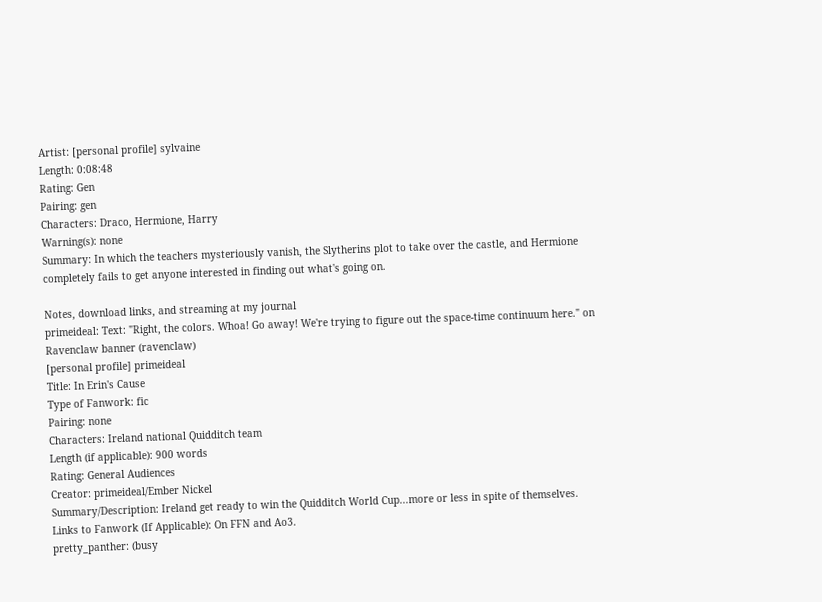Artist: [personal profile] sylvaine
Length: 0:08:48
Rating: Gen
Pairing: gen
Characters: Draco, Hermione, Harry
Warning(s): none
Summary: In which the teachers mysteriously vanish, the Slytherins plot to take over the castle, and Hermione completely fails to get anyone interested in finding out what's going on.

Notes, download links, and streaming at my journal
primeideal: Text: "Right, the colors. Whoa! Go away! We're trying to figure out the space-time continuum here." on Ravenclaw banner (ravenclaw)
[personal profile] primeideal
Title: In Erin's Cause
Type of Fanwork: fic
Pairing: none
Characters: Ireland national Quidditch team
Length (if applicable): 900 words
Rating: General Audiences
Creator: primeideal/Ember Nickel
Summary/Description: Ireland get ready to win the Quidditch World Cup...more or less in spite of themselves.
Links to Fanwork (If Applicable): On FFN and Ao3.
pretty_panther: (busy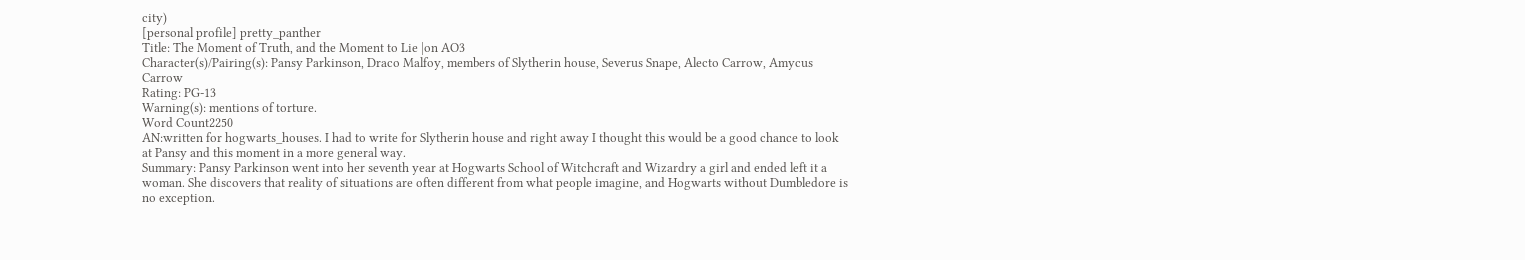city)
[personal profile] pretty_panther
Title: The Moment of Truth, and the Moment to Lie |on AO3
Character(s)/Pairing(s): Pansy Parkinson, Draco Malfoy, members of Slytherin house, Severus Snape, Alecto Carrow, Amycus Carrow
Rating: PG-13
Warning(s): mentions of torture.
Word Count2250
AN:written for hogwarts_houses. I had to write for Slytherin house and right away I thought this would be a good chance to look at Pansy and this moment in a more general way.
Summary: Pansy Parkinson went into her seventh year at Hogwarts School of Witchcraft and Wizardry a girl and ended left it a woman. She discovers that reality of situations are often different from what people imagine, and Hogwarts without Dumbledore is no exception.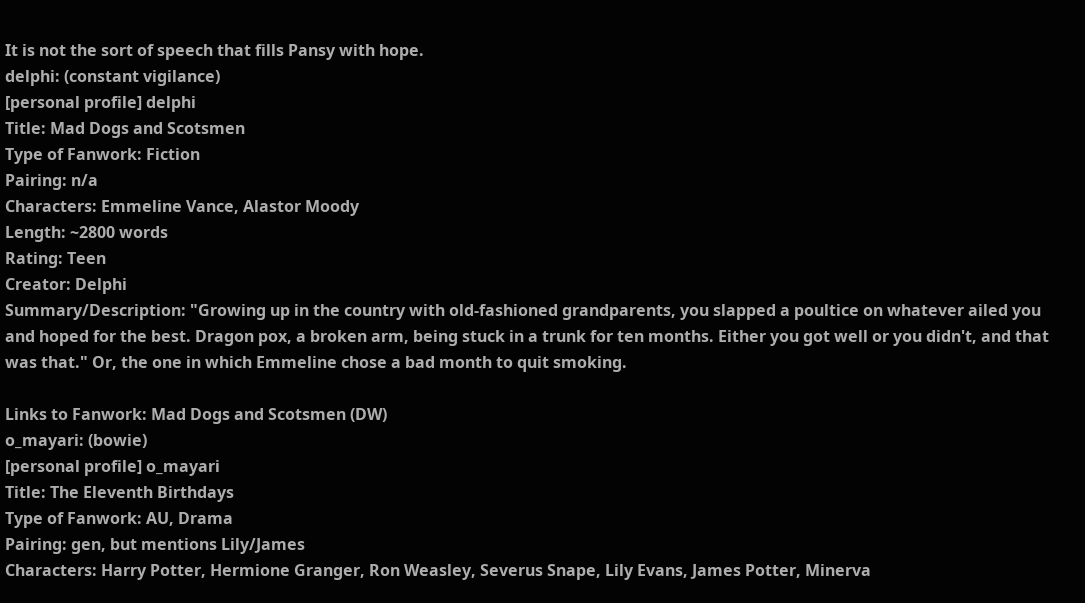It is not the sort of speech that fills Pansy with hope.
delphi: (constant vigilance)
[personal profile] delphi
Title: Mad Dogs and Scotsmen
Type of Fanwork: Fiction
Pairing: n/a
Characters: Emmeline Vance, Alastor Moody
Length: ~2800 words
Rating: Teen
Creator: Delphi
Summary/Description: "Growing up in the country with old-fashioned grandparents, you slapped a poultice on whatever ailed you and hoped for the best. Dragon pox, a broken arm, being stuck in a trunk for ten months. Either you got well or you didn't, and that was that." Or, the one in which Emmeline chose a bad month to quit smoking.

Links to Fanwork: Mad Dogs and Scotsmen (DW)
o_mayari: (bowie)
[personal profile] o_mayari
Title: The Eleventh Birthdays
Type of Fanwork: AU, Drama
Pairing: gen, but mentions Lily/James
Characters: Harry Potter, Hermione Granger, Ron Weasley, Severus Snape, Lily Evans, James Potter, Minerva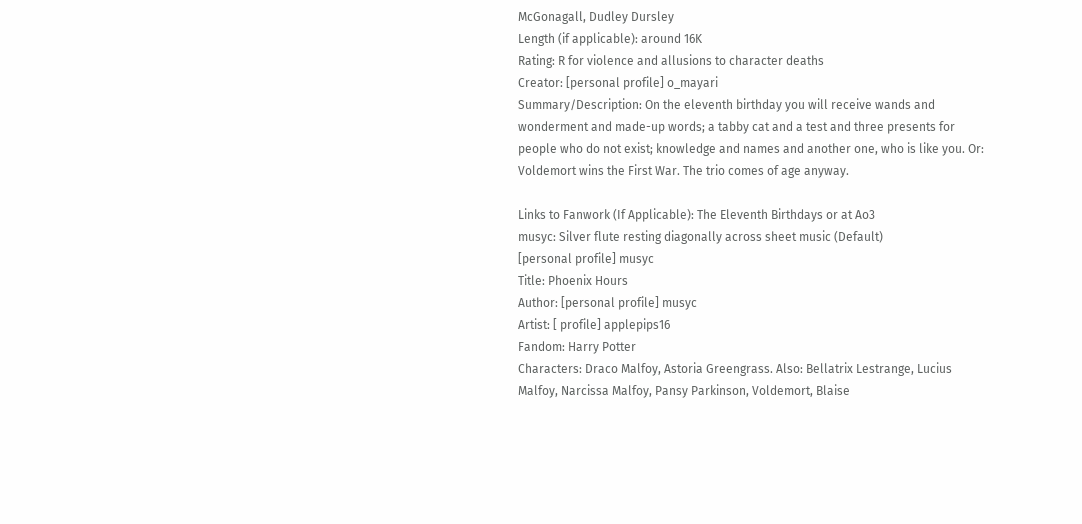McGonagall, Dudley Dursley
Length (if applicable): around 16K
Rating: R for violence and allusions to character deaths
Creator: [personal profile] o_mayari
Summary/Description: On the eleventh birthday you will receive wands and wonderment and made-up words; a tabby cat and a test and three presents for people who do not exist; knowledge and names and another one, who is like you. Or: Voldemort wins the First War. The trio comes of age anyway.

Links to Fanwork (If Applicable): The Eleventh Birthdays or at Ao3
musyc: Silver flute resting diagonally across sheet music (Default)
[personal profile] musyc
Title: Phoenix Hours
Author: [personal profile] musyc
Artist: [ profile] applepips16
Fandom: Harry Potter
Characters: Draco Malfoy, Astoria Greengrass. Also: Bellatrix Lestrange, Lucius Malfoy, Narcissa Malfoy, Pansy Parkinson, Voldemort, Blaise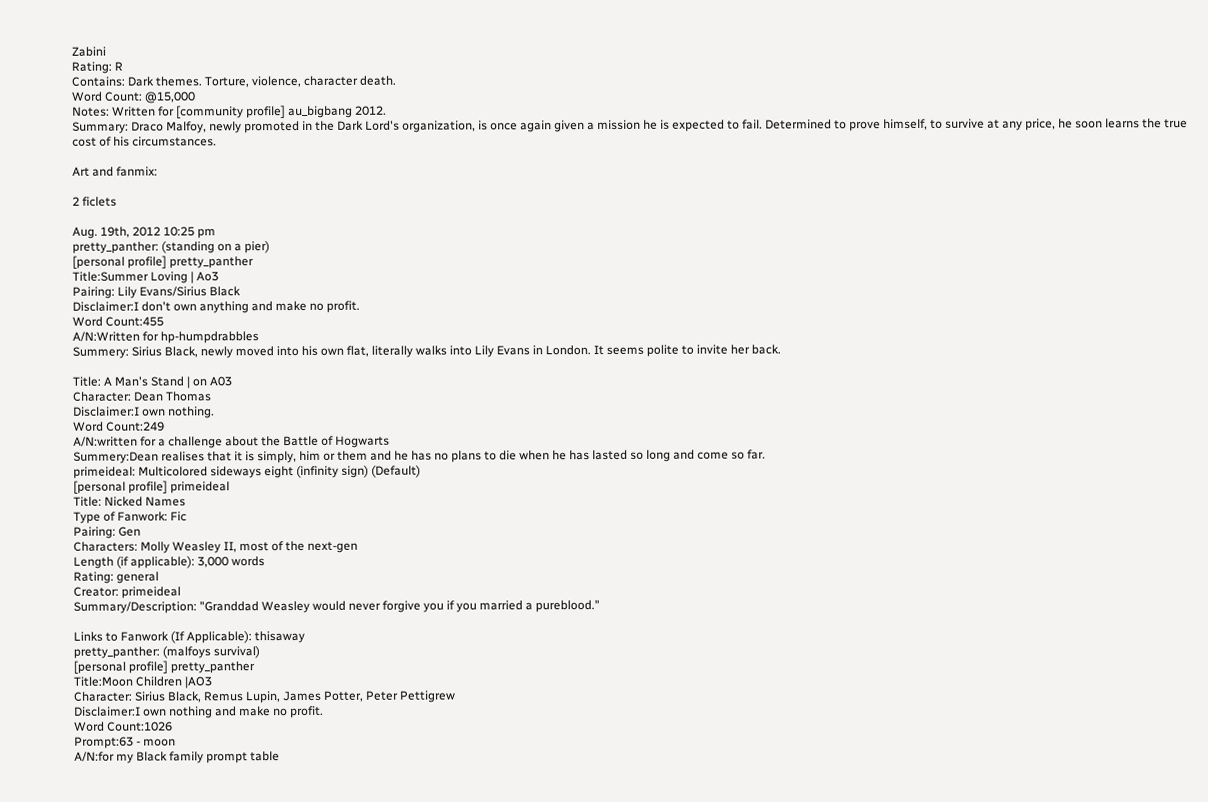Zabini
Rating: R
Contains: Dark themes. Torture, violence, character death.
Word Count: @15,000
Notes: Written for [community profile] au_bigbang 2012.
Summary: Draco Malfoy, newly promoted in the Dark Lord's organization, is once again given a mission he is expected to fail. Determined to prove himself, to survive at any price, he soon learns the true cost of his circumstances.

Art and fanmix:

2 ficlets

Aug. 19th, 2012 10:25 pm
pretty_panther: (standing on a pier)
[personal profile] pretty_panther
Title:Summer Loving | Ao3
Pairing: Lily Evans/Sirius Black
Disclaimer:I don't own anything and make no profit.
Word Count:455
A/N:Written for hp-humpdrabbles
Summery: Sirius Black, newly moved into his own flat, literally walks into Lily Evans in London. It seems polite to invite her back.

Title: A Man's Stand | on A03
Character: Dean Thomas
Disclaimer:I own nothing.
Word Count:249
A/N:written for a challenge about the Battle of Hogwarts
Summery:Dean realises that it is simply, him or them and he has no plans to die when he has lasted so long and come so far.
primeideal: Multicolored sideways eight (infinity sign) (Default)
[personal profile] primeideal
Title: Nicked Names
Type of Fanwork: Fic
Pairing: Gen
Characters: Molly Weasley II, most of the next-gen
Length (if applicable): 3,000 words
Rating: general
Creator: primeideal
Summary/Description: "Granddad Weasley would never forgive you if you married a pureblood."

Links to Fanwork (If Applicable): thisaway
pretty_panther: (malfoys survival)
[personal profile] pretty_panther
Title:Moon Children |AO3
Character: Sirius Black, Remus Lupin, James Potter, Peter Pettigrew
Disclaimer:I own nothing and make no profit.
Word Count:1026
Prompt:63 - moon
A/N:for my Black family prompt table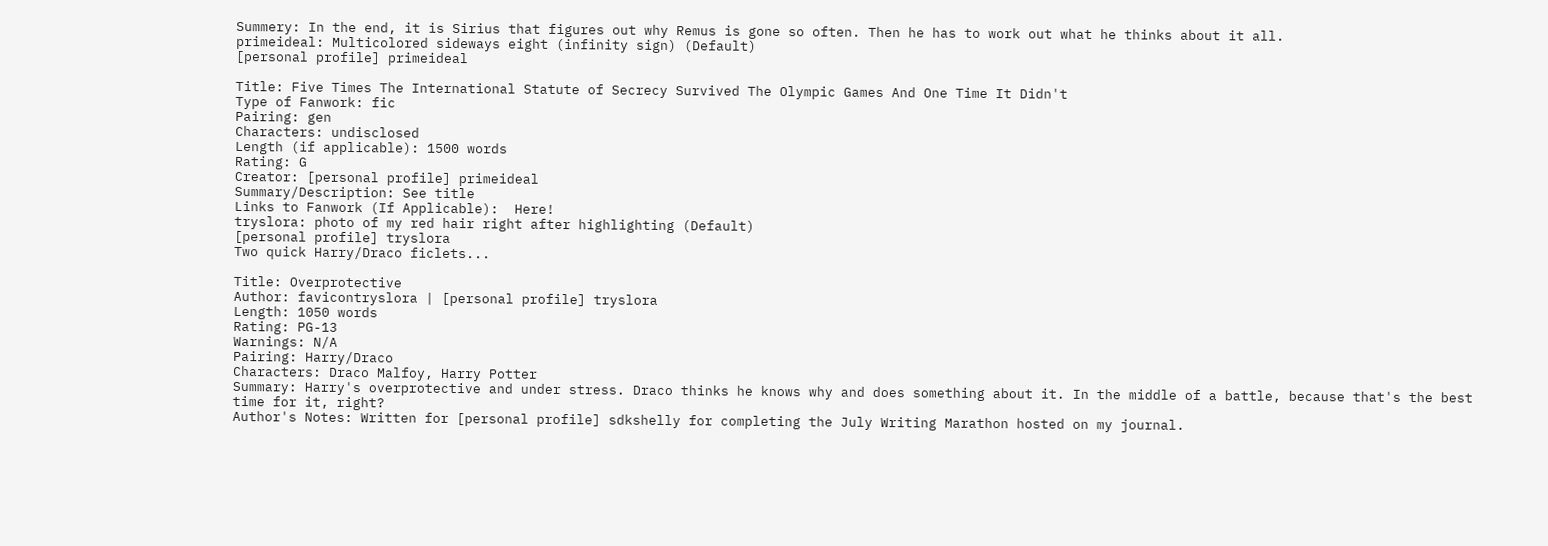Summery: In the end, it is Sirius that figures out why Remus is gone so often. Then he has to work out what he thinks about it all.
primeideal: Multicolored sideways eight (infinity sign) (Default)
[personal profile] primeideal

Title: Five Times The International Statute of Secrecy Survived The Olympic Games And One Time It Didn't
Type of Fanwork: fic
Pairing: gen
Characters: undisclosed
Length (if applicable): 1500 words
Rating: G
Creator: [personal profile] primeideal
Summary/Description: See title
Links to Fanwork (If Applicable):  Here!
tryslora: photo of my red hair right after highlighting (Default)
[personal profile] tryslora
Two quick Harry/Draco ficlets...

Title: Overprotective
Author: favicontryslora | [personal profile] tryslora
Length: 1050 words
Rating: PG-13
Warnings: N/A
Pairing: Harry/Draco
Characters: Draco Malfoy, Harry Potter
Summary: Harry's overprotective and under stress. Draco thinks he knows why and does something about it. In the middle of a battle, because that's the best time for it, right?
Author's Notes: Written for [personal profile] sdkshelly for completing the July Writing Marathon hosted on my journal.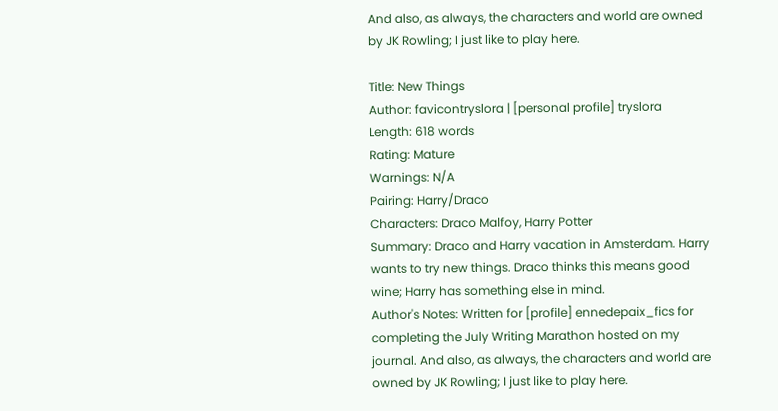And also, as always, the characters and world are owned by JK Rowling; I just like to play here.

Title: New Things
Author: favicontryslora | [personal profile] tryslora
Length: 618 words
Rating: Mature
Warnings: N/A
Pairing: Harry/Draco
Characters: Draco Malfoy, Harry Potter
Summary: Draco and Harry vacation in Amsterdam. Harry wants to try new things. Draco thinks this means good wine; Harry has something else in mind.
Author's Notes: Written for [profile] ennedepaix_fics for completing the July Writing Marathon hosted on my journal. And also, as always, the characters and world are owned by JK Rowling; I just like to play here.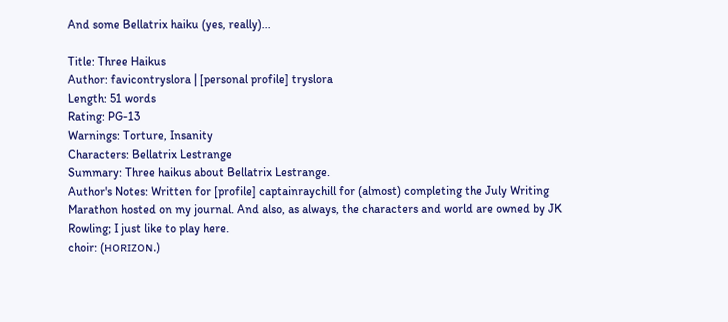And some Bellatrix haiku (yes, really)...

Title: Three Haikus
Author: favicontryslora | [personal profile] tryslora
Length: 51 words
Rating: PG-13
Warnings: Torture, Insanity
Characters: Bellatrix Lestrange
Summary: Three haikus about Bellatrix Lestrange.
Author's Notes: Written for [profile] captainraychill for (almost) completing the July Writing Marathon hosted on my journal. And also, as always, the characters and world are owned by JK Rowling; I just like to play here.
choir: (ʜᴏʀɪᴢᴏɴ.)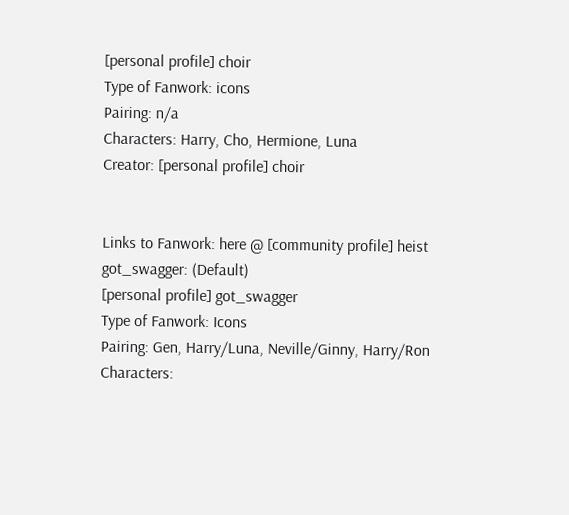[personal profile] choir
Type of Fanwork: icons
Pairing: n/a
Characters: Harry, Cho, Hermione, Luna
Creator: [personal profile] choir


Links to Fanwork: here @ [community profile] heist
got_swagger: (Default)
[personal profile] got_swagger
Type of Fanwork: Icons
Pairing: Gen, Harry/Luna, Neville/Ginny, Harry/Ron
Characters: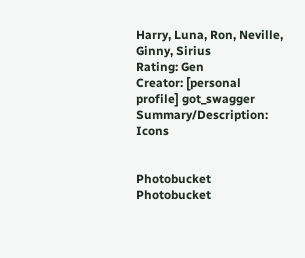Harry, Luna, Ron, Neville, Ginny, Sirius
Rating: Gen
Creator: [personal profile] got_swagger
Summary/Description: Icons


Photobucket Photobucket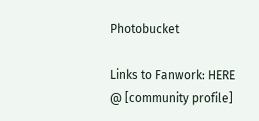Photobucket

Links to Fanwork: HERE @ [community profile]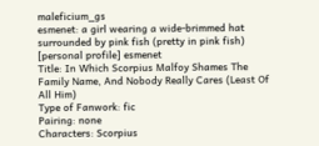maleficium_gs
esmenet: a girl wearing a wide-brimmed hat surrounded by pink fish (pretty in pink fish)
[personal profile] esmenet
Title: In Which Scorpius Malfoy Shames The Family Name, And Nobody Really Cares (Least Of All Him)
Type of Fanwork: fic
Pairing: none
Characters: Scorpius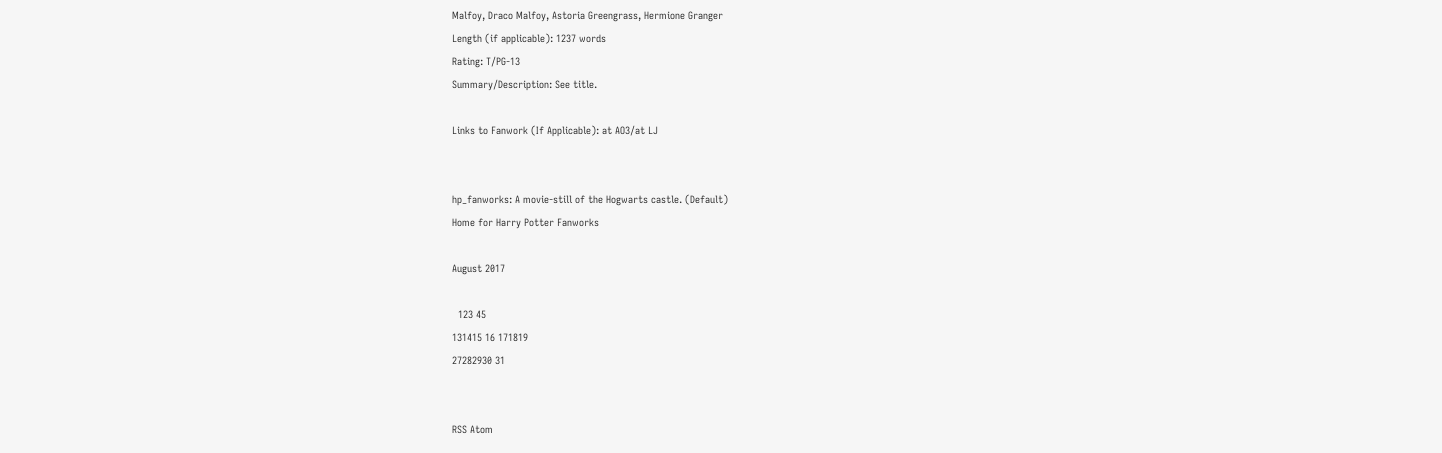Malfoy, Draco Malfoy, Astoria Greengrass, Hermione Granger
Length (if applicable): 1237 words
Rating: T/PG-13
Summary/Description: See title.

Links to Fanwork (If Applicable): at AO3/at LJ


hp_fanworks: A movie-still of the Hogwarts castle. (Default)
Home for Harry Potter Fanworks

August 2017

  123 45
131415 16 171819
27282930 31


RSS Atom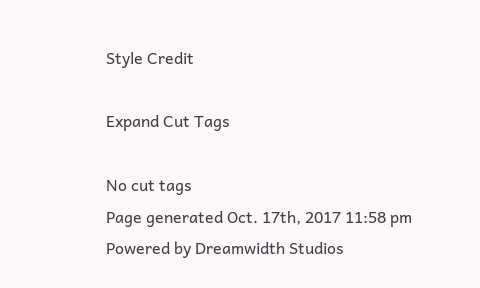Style Credit

Expand Cut Tags

No cut tags
Page generated Oct. 17th, 2017 11:58 pm
Powered by Dreamwidth Studios